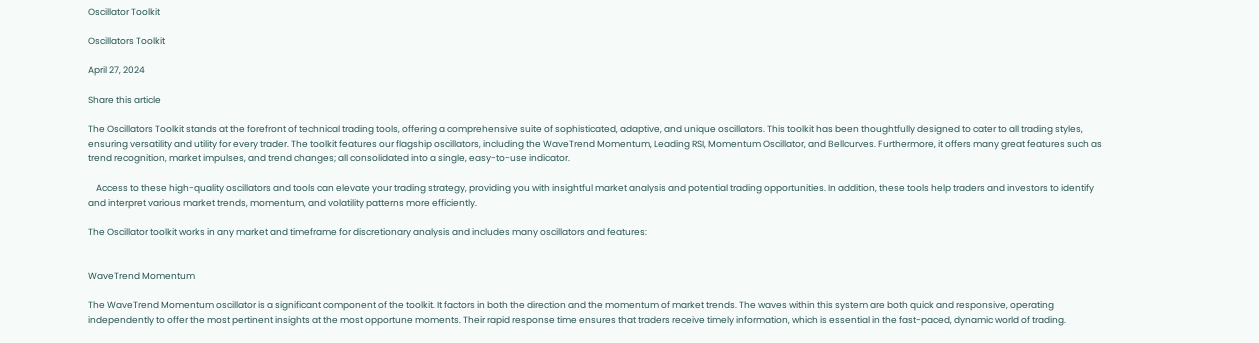Oscillator Toolkit

Oscillators Toolkit

April 27, 2024

Share this article

The Oscillators Toolkit stands at the forefront of technical trading tools, offering a comprehensive suite of sophisticated, adaptive, and unique oscillators. This toolkit has been thoughtfully designed to cater to all trading styles, ensuring versatility and utility for every trader. The toolkit features our flagship oscillators, including the WaveTrend Momentum, Leading RSI, Momentum Oscillator, and Bellcurves. Furthermore, it offers many great features such as trend recognition, market impulses, and trend changes; all consolidated into a single, easy-to-use indicator.

    Access to these high-quality oscillators and tools can elevate your trading strategy, providing you with insightful market analysis and potential trading opportunities. In addition, these tools help traders and investors to identify and interpret various market trends, momentum, and volatility patterns more efficiently.

The Oscillator toolkit works in any market and timeframe for discretionary analysis and includes many oscillators and features:


WaveTrend Momentum

The WaveTrend Momentum oscillator is a significant component of the toolkit. It factors in both the direction and the momentum of market trends. The waves within this system are both quick and responsive, operating independently to offer the most pertinent insights at the most opportune moments. Their rapid response time ensures that traders receive timely information, which is essential in the fast-paced, dynamic world of trading.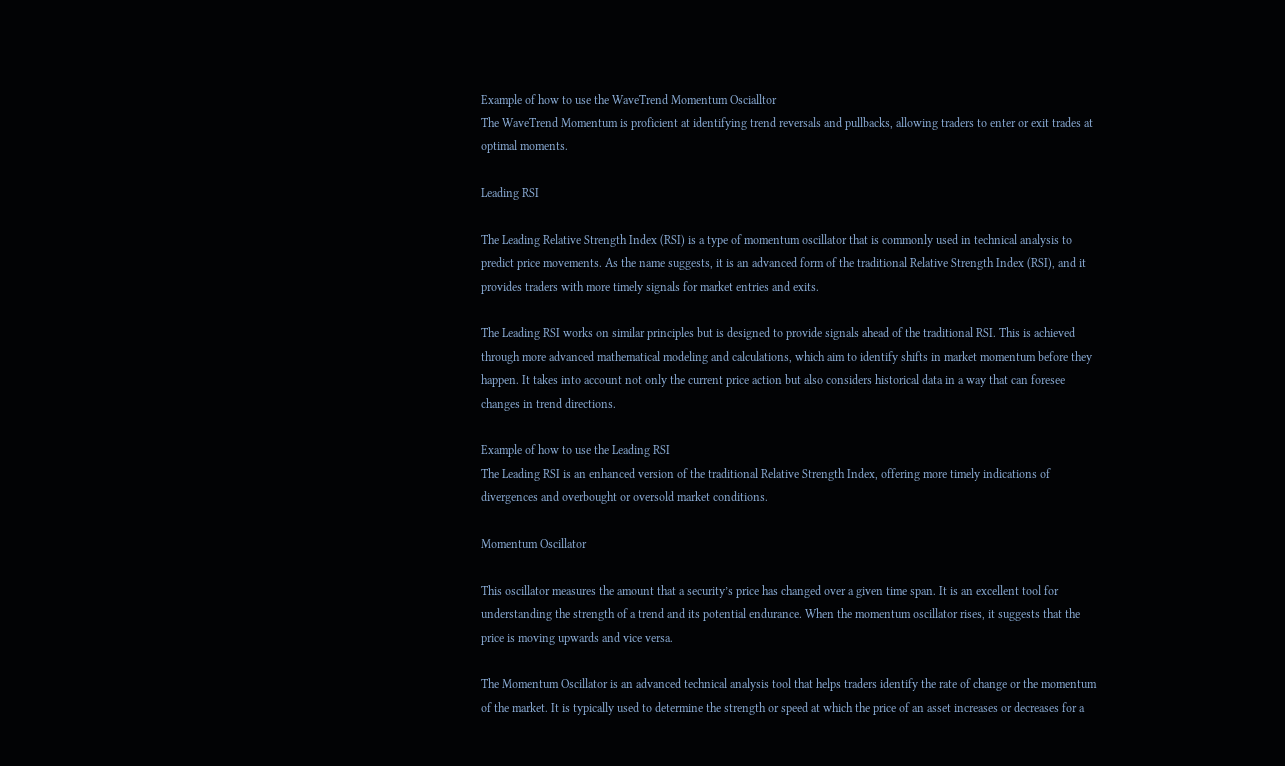Example of how to use the WaveTrend Momentum Oscialltor
The WaveTrend Momentum is proficient at identifying trend reversals and pullbacks, allowing traders to enter or exit trades at optimal moments.

Leading RSI

The Leading Relative Strength Index (RSI) is a type of momentum oscillator that is commonly used in technical analysis to predict price movements. As the name suggests, it is an advanced form of the traditional Relative Strength Index (RSI), and it provides traders with more timely signals for market entries and exits.

The Leading RSI works on similar principles but is designed to provide signals ahead of the traditional RSI. This is achieved through more advanced mathematical modeling and calculations, which aim to identify shifts in market momentum before they happen. It takes into account not only the current price action but also considers historical data in a way that can foresee changes in trend directions.

Example of how to use the Leading RSI
The Leading RSI is an enhanced version of the traditional Relative Strength Index, offering more timely indications of divergences and overbought or oversold market conditions.

Momentum Oscillator

This oscillator measures the amount that a security’s price has changed over a given time span. It is an excellent tool for understanding the strength of a trend and its potential endurance. When the momentum oscillator rises, it suggests that the price is moving upwards and vice versa.

The Momentum Oscillator is an advanced technical analysis tool that helps traders identify the rate of change or the momentum of the market. It is typically used to determine the strength or speed at which the price of an asset increases or decreases for a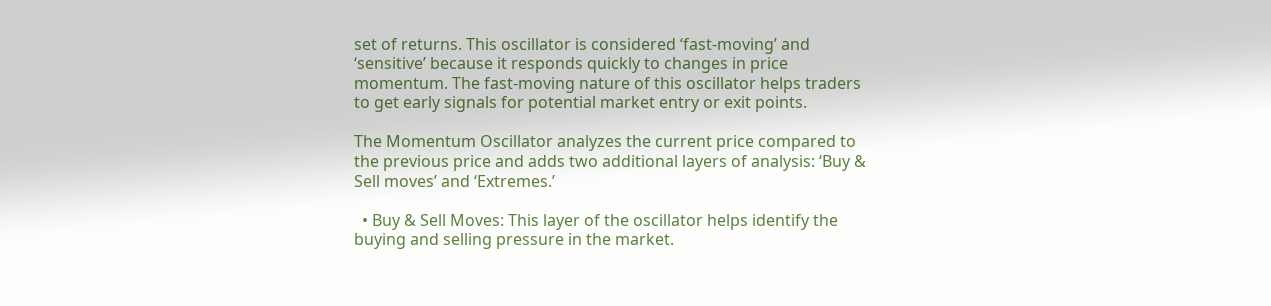set of returns. This oscillator is considered ‘fast-moving’ and ‘sensitive’ because it responds quickly to changes in price momentum. The fast-moving nature of this oscillator helps traders to get early signals for potential market entry or exit points.

The Momentum Oscillator analyzes the current price compared to the previous price and adds two additional layers of analysis: ‘Buy & Sell moves’ and ‘Extremes.’

  • Buy & Sell Moves: This layer of the oscillator helps identify the buying and selling pressure in the market.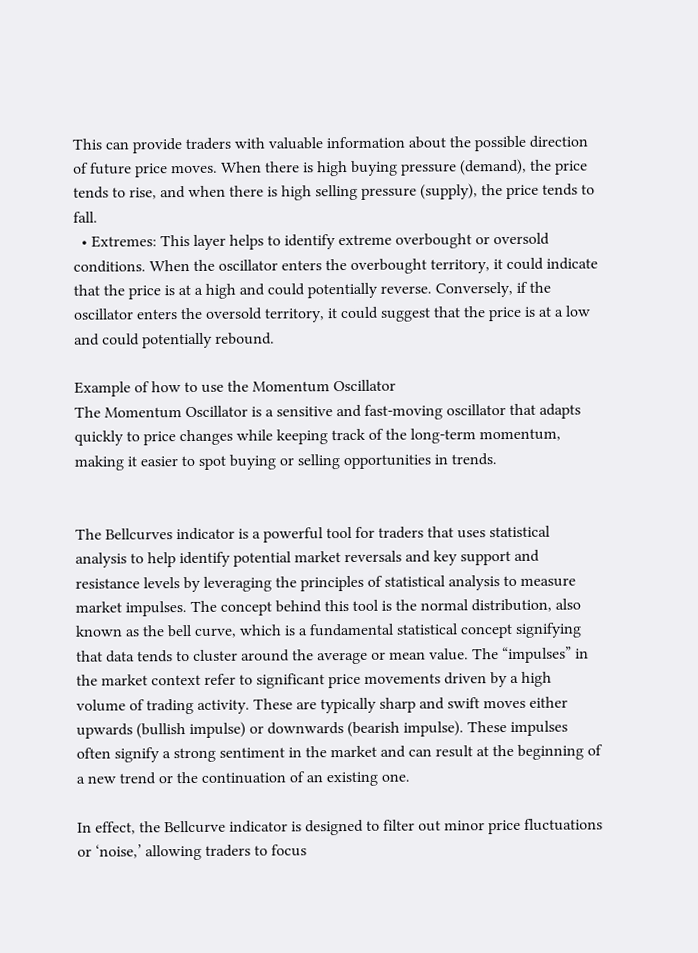This can provide traders with valuable information about the possible direction of future price moves. When there is high buying pressure (demand), the price tends to rise, and when there is high selling pressure (supply), the price tends to fall.
  • Extremes: This layer helps to identify extreme overbought or oversold conditions. When the oscillator enters the overbought territory, it could indicate that the price is at a high and could potentially reverse. Conversely, if the oscillator enters the oversold territory, it could suggest that the price is at a low and could potentially rebound.

Example of how to use the Momentum Oscillator
The Momentum Oscillator is a sensitive and fast-moving oscillator that adapts quickly to price changes while keeping track of the long-term momentum, making it easier to spot buying or selling opportunities in trends.


The Bellcurves indicator is a powerful tool for traders that uses statistical analysis to help identify potential market reversals and key support and resistance levels by leveraging the principles of statistical analysis to measure market impulses. The concept behind this tool is the normal distribution, also known as the bell curve, which is a fundamental statistical concept signifying that data tends to cluster around the average or mean value. The “impulses” in the market context refer to significant price movements driven by a high volume of trading activity. These are typically sharp and swift moves either upwards (bullish impulse) or downwards (bearish impulse). These impulses often signify a strong sentiment in the market and can result at the beginning of a new trend or the continuation of an existing one.

In effect, the Bellcurve indicator is designed to filter out minor price fluctuations or ‘noise,’ allowing traders to focus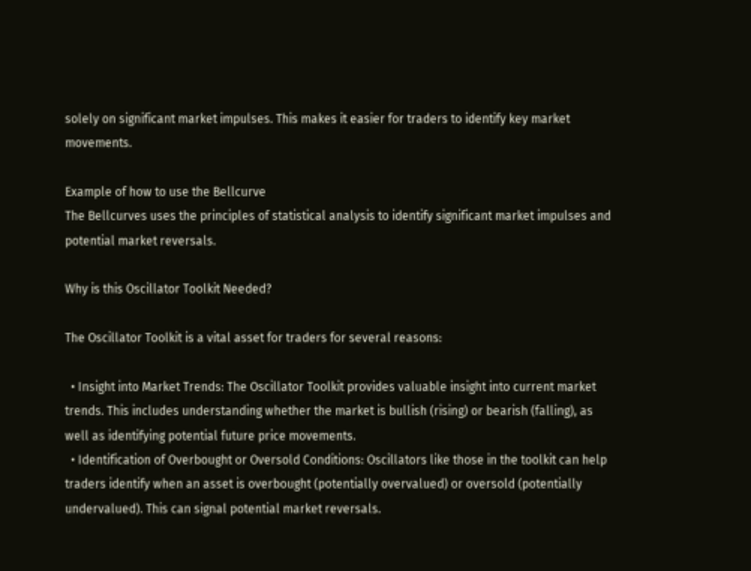solely on significant market impulses. This makes it easier for traders to identify key market movements.

Example of how to use the Bellcurve
The Bellcurves uses the principles of statistical analysis to identify significant market impulses and potential market reversals.

Why is this Oscillator Toolkit Needed?

The Oscillator Toolkit is a vital asset for traders for several reasons:

  • Insight into Market Trends: The Oscillator Toolkit provides valuable insight into current market trends. This includes understanding whether the market is bullish (rising) or bearish (falling), as well as identifying potential future price movements.
  • Identification of Overbought or Oversold Conditions: Oscillators like those in the toolkit can help traders identify when an asset is overbought (potentially overvalued) or oversold (potentially undervalued). This can signal potential market reversals.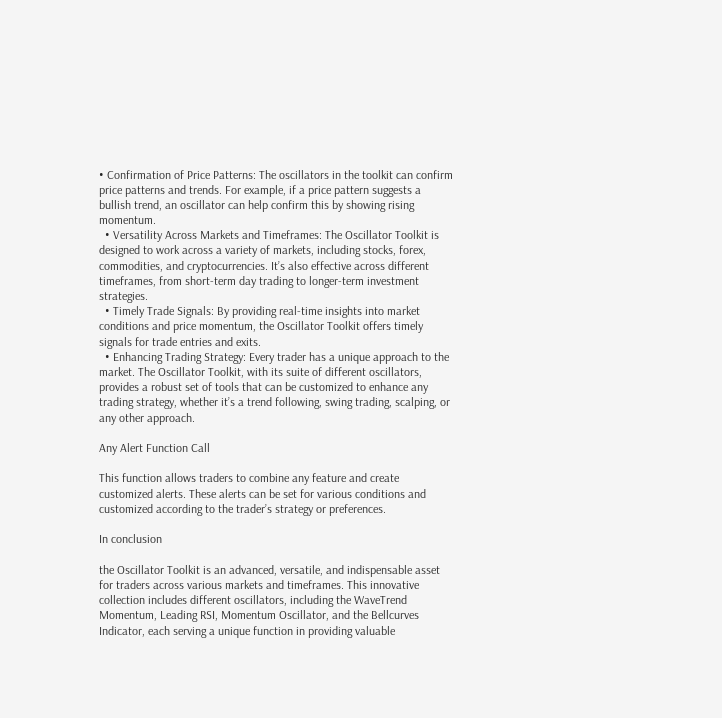• Confirmation of Price Patterns: The oscillators in the toolkit can confirm price patterns and trends. For example, if a price pattern suggests a bullish trend, an oscillator can help confirm this by showing rising momentum.
  • Versatility Across Markets and Timeframes: The Oscillator Toolkit is designed to work across a variety of markets, including stocks, forex, commodities, and cryptocurrencies. It’s also effective across different timeframes, from short-term day trading to longer-term investment strategies.
  • Timely Trade Signals: By providing real-time insights into market conditions and price momentum, the Oscillator Toolkit offers timely signals for trade entries and exits.
  • Enhancing Trading Strategy: Every trader has a unique approach to the market. The Oscillator Toolkit, with its suite of different oscillators, provides a robust set of tools that can be customized to enhance any trading strategy, whether it’s a trend following, swing trading, scalping, or any other approach.

Any Alert Function Call

This function allows traders to combine any feature and create customized alerts. These alerts can be set for various conditions and customized according to the trader’s strategy or preferences.

In conclusion

the Oscillator Toolkit is an advanced, versatile, and indispensable asset for traders across various markets and timeframes. This innovative collection includes different oscillators, including the WaveTrend Momentum, Leading RSI, Momentum Oscillator, and the Bellcurves Indicator, each serving a unique function in providing valuable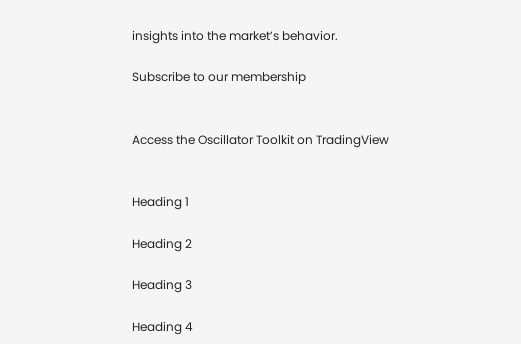insights into the market’s behavior.

Subscribe to our membership


Access the Oscillator Toolkit on TradingView


Heading 1

Heading 2

Heading 3

Heading 4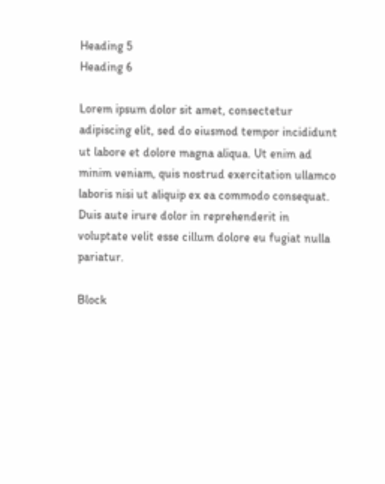Heading 5
Heading 6

Lorem ipsum dolor sit amet, consectetur adipiscing elit, sed do eiusmod tempor incididunt ut labore et dolore magna aliqua. Ut enim ad minim veniam, quis nostrud exercitation ullamco laboris nisi ut aliquip ex ea commodo consequat. Duis aute irure dolor in reprehenderit in voluptate velit esse cillum dolore eu fugiat nulla pariatur.

Block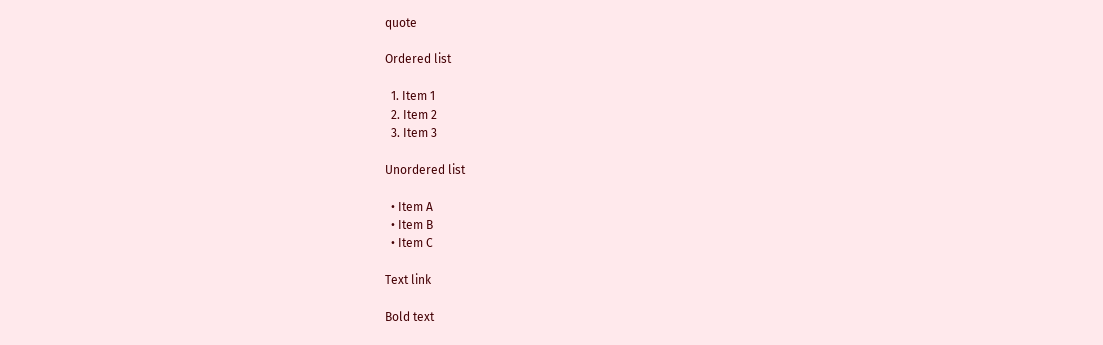quote

Ordered list

  1. Item 1
  2. Item 2
  3. Item 3

Unordered list

  • Item A
  • Item B
  • Item C

Text link

Bold text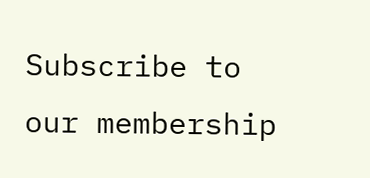Subscribe to our membership